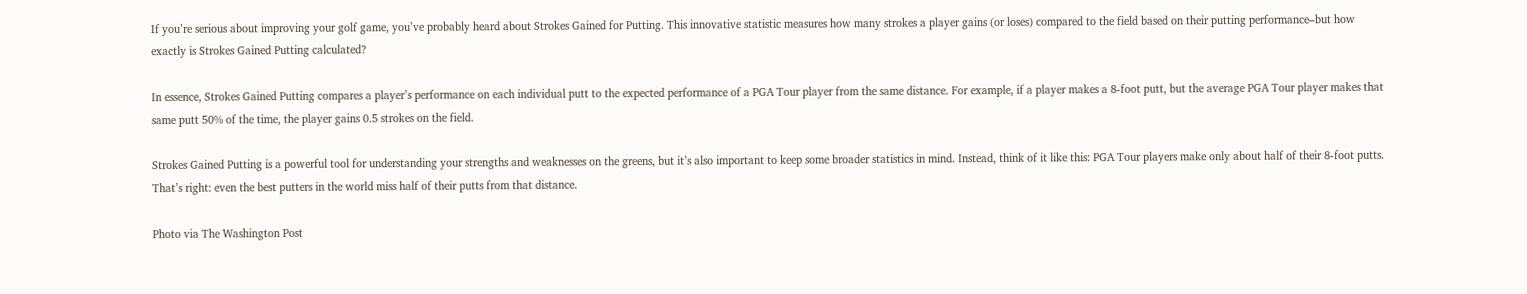If you’re serious about improving your golf game, you’ve probably heard about Strokes Gained for Putting. This innovative statistic measures how many strokes a player gains (or loses) compared to the field based on their putting performance–but how exactly is Strokes Gained Putting calculated?

In essence, Strokes Gained Putting compares a player’s performance on each individual putt to the expected performance of a PGA Tour player from the same distance. For example, if a player makes a 8-foot putt, but the average PGA Tour player makes that same putt 50% of the time, the player gains 0.5 strokes on the field.

Strokes Gained Putting is a powerful tool for understanding your strengths and weaknesses on the greens, but it’s also important to keep some broader statistics in mind. Instead, think of it like this: PGA Tour players make only about half of their 8-foot putts. That’s right: even the best putters in the world miss half of their putts from that distance.

Photo via The Washington Post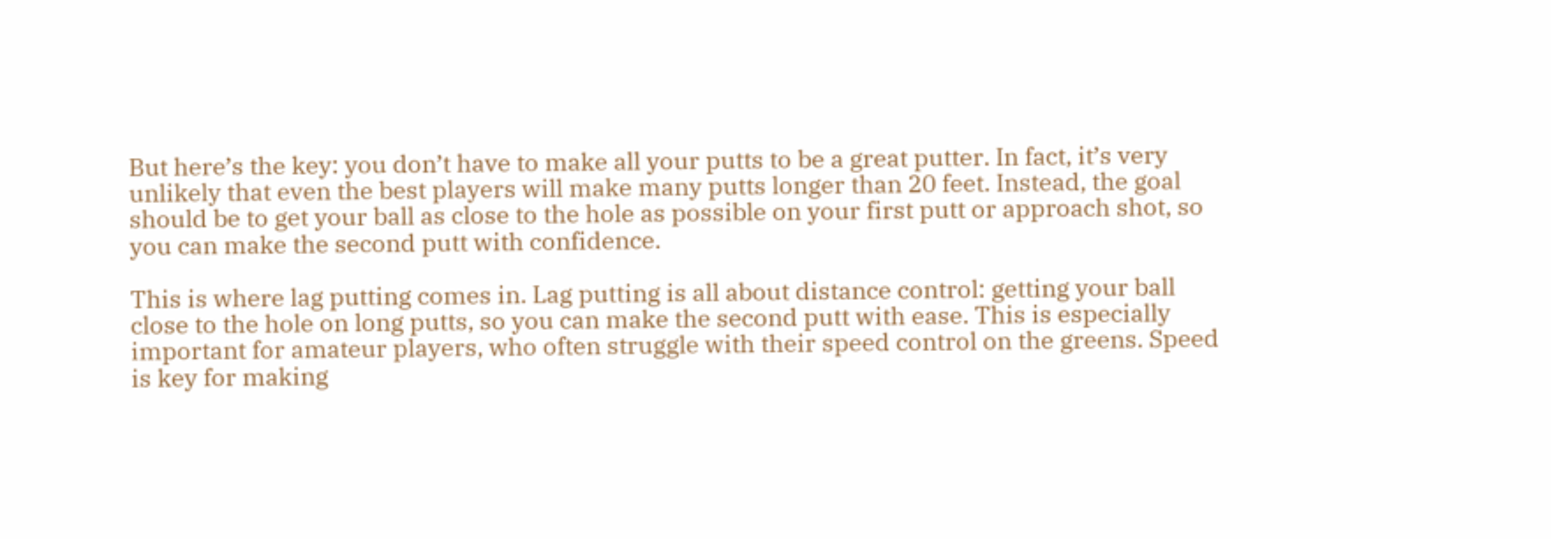But here’s the key: you don’t have to make all your putts to be a great putter. In fact, it’s very unlikely that even the best players will make many putts longer than 20 feet. Instead, the goal should be to get your ball as close to the hole as possible on your first putt or approach shot, so you can make the second putt with confidence.

This is where lag putting comes in. Lag putting is all about distance control: getting your ball close to the hole on long putts, so you can make the second putt with ease. This is especially important for amateur players, who often struggle with their speed control on the greens. Speed is key for making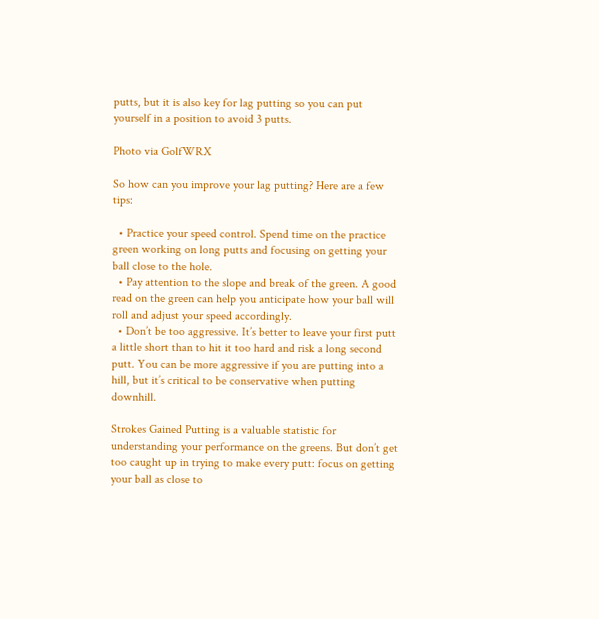putts, but it is also key for lag putting so you can put yourself in a position to avoid 3 putts.

Photo via GolfWRX

So how can you improve your lag putting? Here are a few tips:

  • Practice your speed control. Spend time on the practice green working on long putts and focusing on getting your ball close to the hole.
  • Pay attention to the slope and break of the green. A good read on the green can help you anticipate how your ball will roll and adjust your speed accordingly.
  • Don’t be too aggressive. It’s better to leave your first putt a little short than to hit it too hard and risk a long second putt. You can be more aggressive if you are putting into a hill, but it’s critical to be conservative when putting downhill.

Strokes Gained Putting is a valuable statistic for understanding your performance on the greens. But don’t get too caught up in trying to make every putt: focus on getting your ball as close to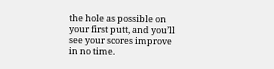the hole as possible on your first putt, and you’ll see your scores improve in no time.